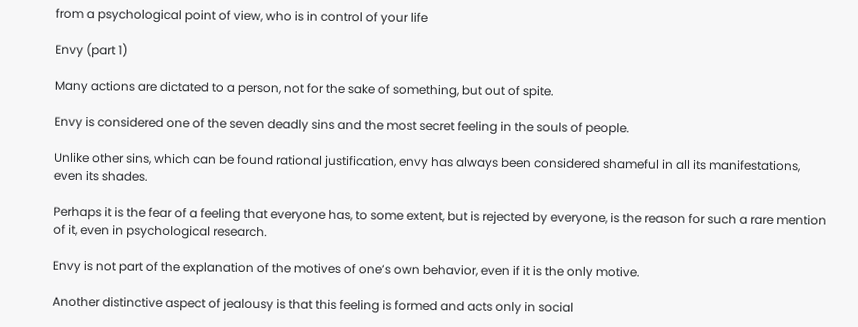from a psychological point of view, who is in control of your life

Envy (part 1)

Many actions are dictated to a person, not for the sake of something, but out of spite.

Envy is considered one of the seven deadly sins and the most secret feeling in the souls of people.

Unlike other sins, which can be found rational justification, envy has always been considered shameful in all its manifestations, even its shades.

Perhaps it is the fear of a feeling that everyone has, to some extent, but is rejected by everyone, is the reason for such a rare mention of it, even in psychological research.

Envy is not part of the explanation of the motives of one’s own behavior, even if it is the only motive.

Another distinctive aspect of jealousy is that this feeling is formed and acts only in social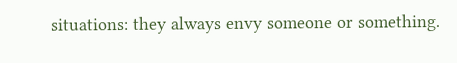situations: they always envy someone or something.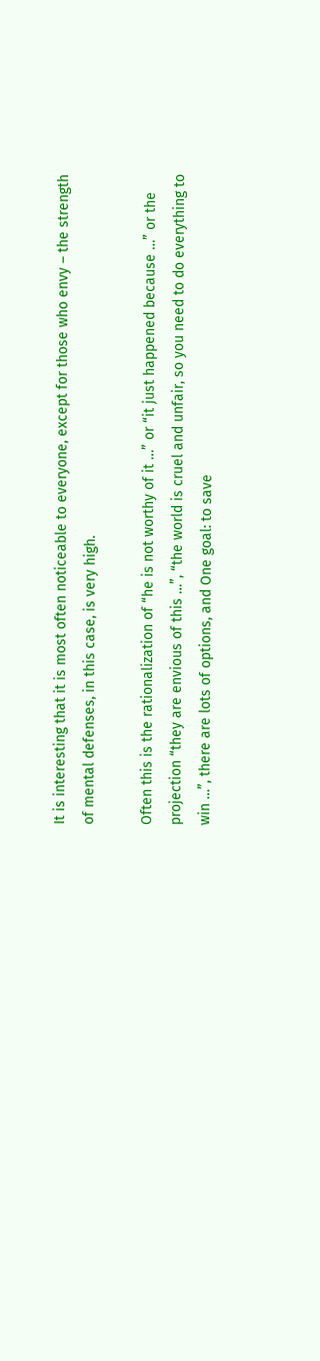It is interesting that it is most often noticeable to everyone, except for those who envy – the strength of mental defenses, in this case, is very high.

Often this is the rationalization of “he is not worthy of it …” or “it just happened because …” or the projection “they are envious of this …”, “the world is cruel and unfair, so you need to do everything to win …”, there are lots of options, and One goal: to save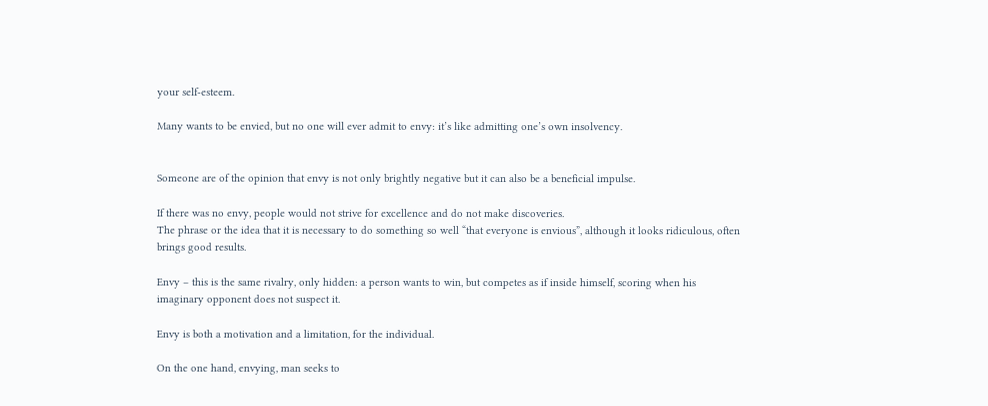your self-esteem.

Many wants to be envied, but no one will ever admit to envy: it’s like admitting one’s own insolvency.


Someone are of the opinion that envy is not only brightly negative but it can also be a beneficial impulse.

If there was no envy, people would not strive for excellence and do not make discoveries.
The phrase or the idea that it is necessary to do something so well “that everyone is envious”, although it looks ridiculous, often brings good results.

Envy – this is the same rivalry, only hidden: a person wants to win, but competes as if inside himself, scoring when his imaginary opponent does not suspect it.

Envy is both a motivation and a limitation, for the individual.

On the one hand, envying, man seeks to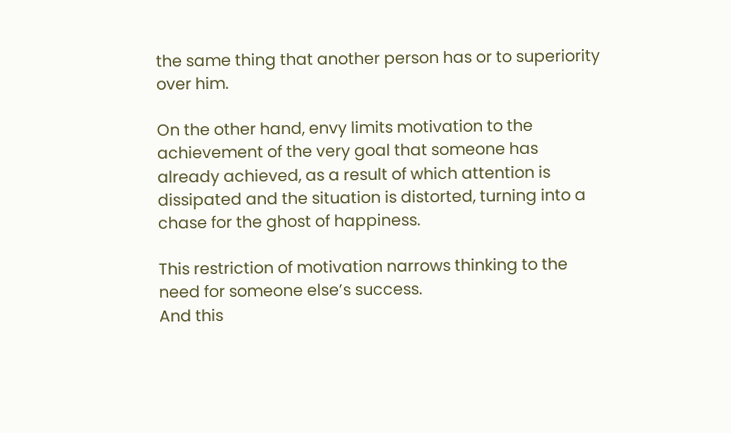the same thing that another person has or to superiority over him.

On the other hand, envy limits motivation to the achievement of the very goal that someone has already achieved, as a result of which attention is dissipated and the situation is distorted, turning into a chase for the ghost of happiness.

This restriction of motivation narrows thinking to the need for someone else’s success.
And this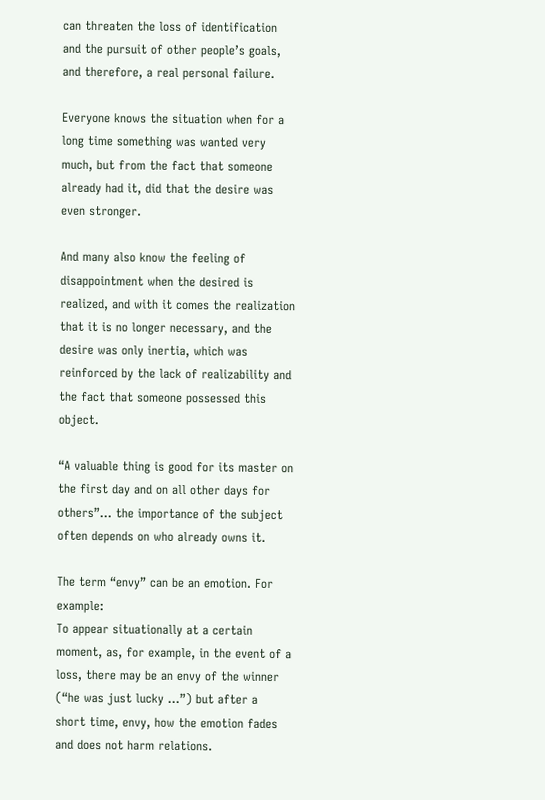can threaten the loss of identification and the pursuit of other people’s goals, and therefore, a real personal failure.

Everyone knows the situation when for a long time something was wanted very much, but from the fact that someone already had it, did that the desire was even stronger.

And many also know the feeling of disappointment when the desired is realized, and with it comes the realization that it is no longer necessary, and the desire was only inertia, which was reinforced by the lack of realizability and the fact that someone possessed this object.

“A valuable thing is good for its master on the first day and on all other days for others”… the importance of the subject often depends on who already owns it.

The term “envy” can be an emotion. For example:
To appear situationally at a certain moment, as, for example, in the event of a loss, there may be an envy of the winner (“he was just lucky …”) but after a short time, envy, how the emotion fades and does not harm relations.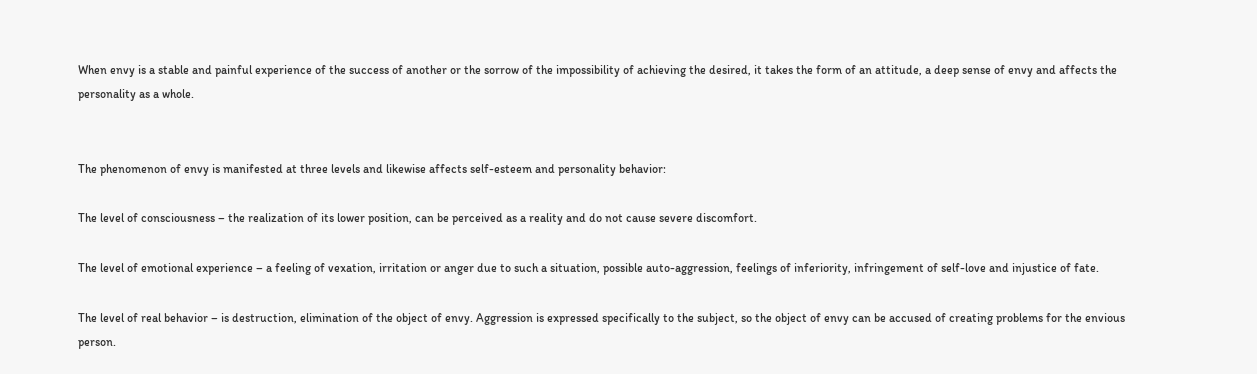When envy is a stable and painful experience of the success of another or the sorrow of the impossibility of achieving the desired, it takes the form of an attitude, a deep sense of envy and affects the personality as a whole.


The phenomenon of envy is manifested at three levels and likewise affects self-esteem and personality behavior:

The level of consciousness – the realization of its lower position, can be perceived as a reality and do not cause severe discomfort.

The level of emotional experience – a feeling of vexation, irritation or anger due to such a situation, possible auto-aggression, feelings of inferiority, infringement of self-love and injustice of fate.

The level of real behavior – is destruction, elimination of the object of envy. Aggression is expressed specifically to the subject, so the object of envy can be accused of creating problems for the envious person.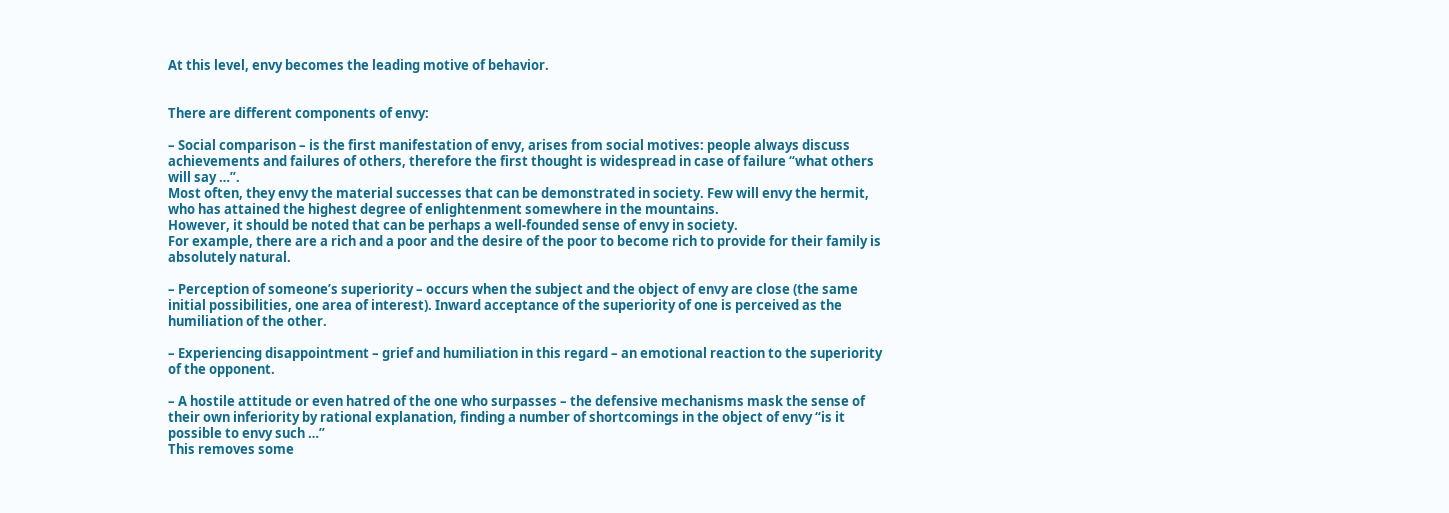At this level, envy becomes the leading motive of behavior.


There are different components of envy:

– Social comparison – is the first manifestation of envy, arises from social motives: people always discuss achievements and failures of others, therefore the first thought is widespread in case of failure “what others will say …”.
Most often, they envy the material successes that can be demonstrated in society. Few will envy the hermit, who has attained the highest degree of enlightenment somewhere in the mountains.
However, it should be noted that can be perhaps a well-founded sense of envy in society.
For example, there are a rich and a poor and the desire of the poor to become rich to provide for their family is absolutely natural.

– Perception of someone’s superiority – occurs when the subject and the object of envy are close (the same initial possibilities, one area of interest). Inward acceptance of the superiority of one is perceived as the humiliation of the other.

– Experiencing disappointment – grief and humiliation in this regard – an emotional reaction to the superiority of the opponent.

– A hostile attitude or even hatred of the one who surpasses – the defensive mechanisms mask the sense of their own inferiority by rational explanation, finding a number of shortcomings in the object of envy “is it possible to envy such …”
This removes some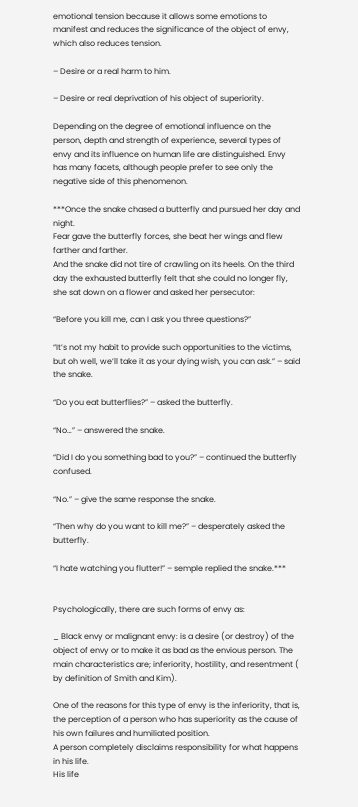emotional tension because it allows some emotions to manifest and reduces the significance of the object of envy, which also reduces tension.

– Desire or a real harm to him.

– Desire or real deprivation of his object of superiority.

Depending on the degree of emotional influence on the person, depth and strength of experience, several types of envy and its influence on human life are distinguished. Envy has many facets, although people prefer to see only the negative side of this phenomenon.

***Once the snake chased a butterfly and pursued her day and night.
Fear gave the butterfly forces, she beat her wings and flew farther and farther.
And the snake did not tire of crawling on its heels. On the third day the exhausted butterfly felt that she could no longer fly, she sat down on a flower and asked her persecutor:

“Before you kill me, can I ask you three questions?”

“It’s not my habit to provide such opportunities to the victims, but oh well, we’ll take it as your dying wish, you can ask.” – said the snake.

“Do you eat butterflies?” – asked the butterfly.

“No…” – answered the snake.

“Did I do you something bad to you?” – continued the butterfly confused.

“No.” – give the same response the snake.

“Then why do you want to kill me?” – desperately asked the butterfly.

“I hate watching you flutter!” – semple replied the snake.***


Psychologically, there are such forms of envy as:

_ Black envy or malignant envy: is a desire (or destroy) of the object of envy or to make it as bad as the envious person. The main characteristics are; inferiority, hostility, and resentment ( by definition of Smith and Kim).

One of the reasons for this type of envy is the inferiority, that is, the perception of a person who has superiority as the cause of his own failures and humiliated position.
A person completely disclaims responsibility for what happens in his life.
His life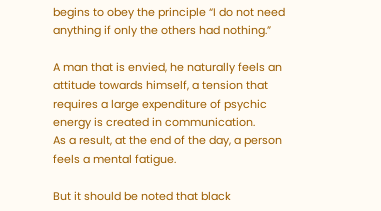begins to obey the principle “I do not need anything if only the others had nothing.”

A man that is envied, he naturally feels an attitude towards himself, a tension that requires a large expenditure of psychic energy is created in communication.
As a result, at the end of the day, a person feels a mental fatigue.

But it should be noted that black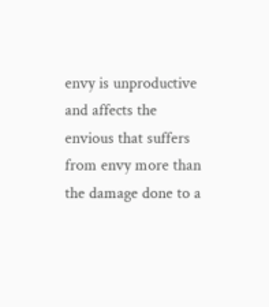envy is unproductive and affects the envious that suffers from envy more than the damage done to a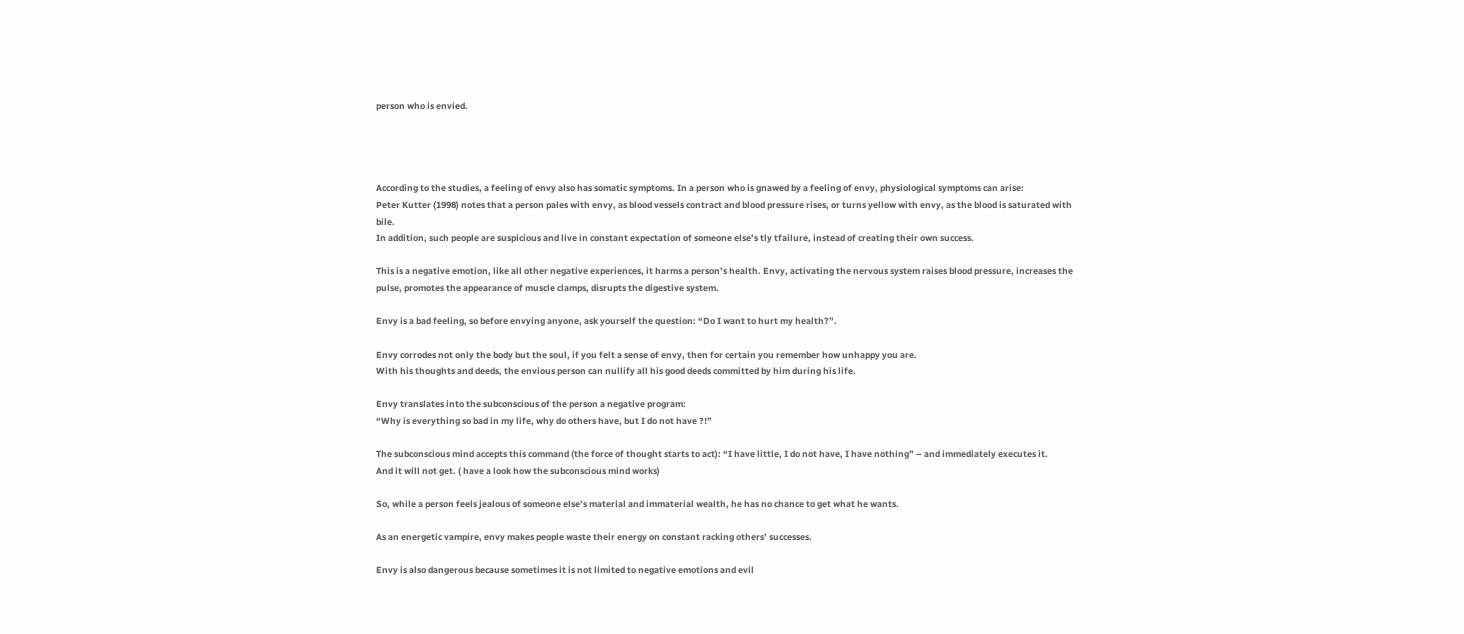person who is envied.




According to the studies, a feeling of envy also has somatic symptoms. In a person who is gnawed by a feeling of envy, physiological symptoms can arise:
Peter Kutter (1998) notes that a person pales with envy, as blood vessels contract and blood pressure rises, or turns yellow with envy, as the blood is saturated with bile.
In addition, such people are suspicious and live in constant expectation of someone else’s tly tfailure, instead of creating their own success.

This is a negative emotion, like all other negative experiences, it harms a person’s health. Envy, activating the nervous system raises blood pressure, increases the pulse, promotes the appearance of muscle clamps, disrupts the digestive system.

Envy is a bad feeling, so before envying anyone, ask yourself the question: “Do I want to hurt my health?”.

Envy corrodes not only the body but the soul, if you felt a sense of envy, then for certain you remember how unhappy you are.
With his thoughts and deeds, the envious person can nullify all his good deeds committed by him during his life.

Envy translates into the subconscious of the person a negative program:
“Why is everything so bad in my life, why do others have, but I do not have ?!”

The subconscious mind accepts this command (the force of thought starts to act): “I have little, I do not have, I have nothing” – and immediately executes it.
And it will not get. ( have a look how the subconscious mind works)

So, while a person feels jealous of someone else’s material and immaterial wealth, he has no chance to get what he wants.

As an energetic vampire, envy makes people waste their energy on constant racking others’ successes.

Envy is also dangerous because sometimes it is not limited to negative emotions and evil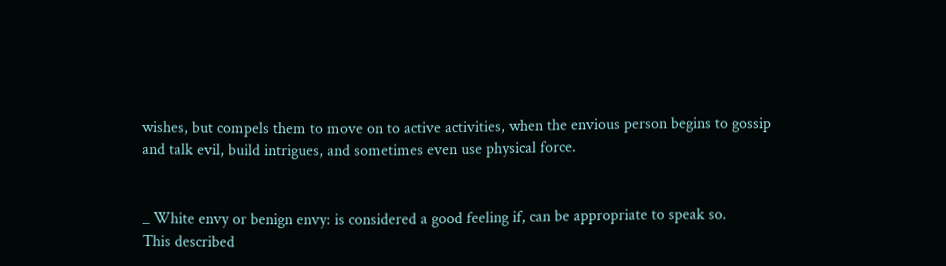wishes, but compels them to move on to active activities, when the envious person begins to gossip and talk evil, build intrigues, and sometimes even use physical force.


_ White envy or benign envy: is considered a good feeling if, can be appropriate to speak so.
This described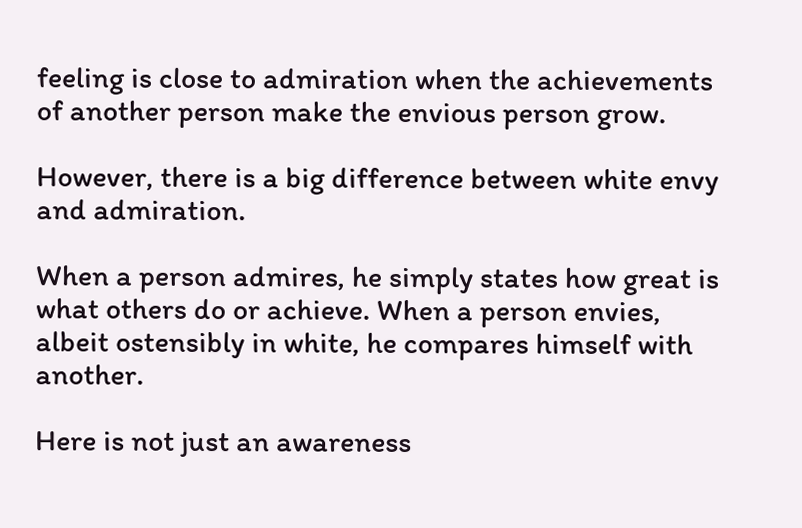feeling is close to admiration when the achievements of another person make the envious person grow.

However, there is a big difference between white envy and admiration.

When a person admires, he simply states how great is what others do or achieve. When a person envies, albeit ostensibly in white, he compares himself with another.

Here is not just an awareness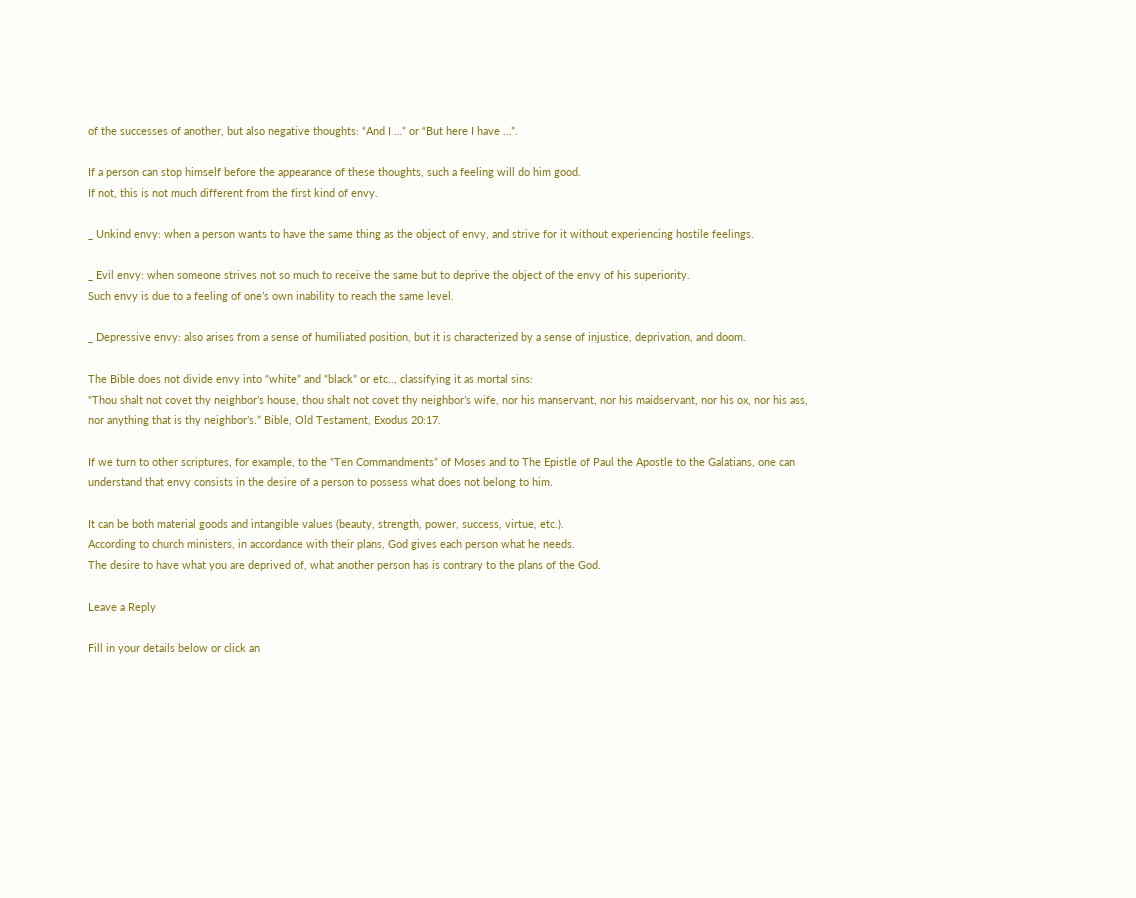of the successes of another, but also negative thoughts: “And I …” or “But here I have …”.

If a person can stop himself before the appearance of these thoughts, such a feeling will do him good.
If not, this is not much different from the first kind of envy.

_ Unkind envy: when a person wants to have the same thing as the object of envy, and strive for it without experiencing hostile feelings.

_ Evil envy: when someone strives not so much to receive the same but to deprive the object of the envy of his superiority.
Such envy is due to a feeling of one’s own inability to reach the same level.

_ Depressive envy: also arises from a sense of humiliated position, but it is characterized by a sense of injustice, deprivation, and doom.

The Bible does not divide envy into “white” and “black” or etc.., classifying it as mortal sins:
“Thou shalt not covet thy neighbor’s house, thou shalt not covet thy neighbor’s wife, nor his manservant, nor his maidservant, nor his ox, nor his ass, nor anything that is thy neighbor’s.” Bible, Old Testament, Exodus 20:17.

If we turn to other scriptures, for example, to the “Ten Commandments” of Moses and to The Epistle of Paul the Apostle to the Galatians, one can understand that envy consists in the desire of a person to possess what does not belong to him.

It can be both material goods and intangible values (beauty, strength, power, success, virtue, etc.).
According to church ministers, in accordance with their plans, God gives each person what he needs.
The desire to have what you are deprived of, what another person has is contrary to the plans of the God.

Leave a Reply

Fill in your details below or click an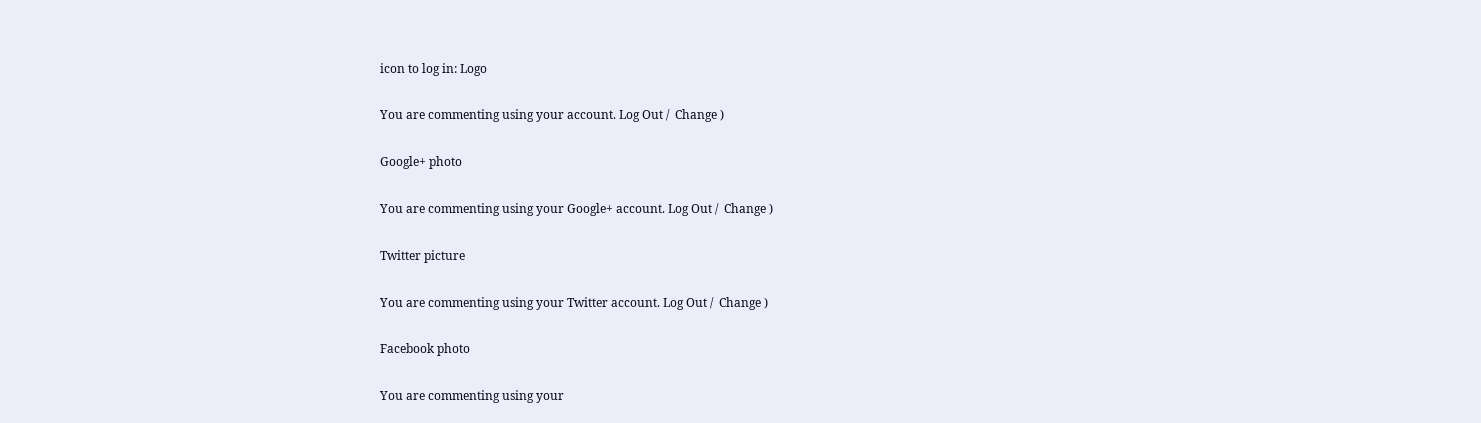icon to log in: Logo

You are commenting using your account. Log Out /  Change )

Google+ photo

You are commenting using your Google+ account. Log Out /  Change )

Twitter picture

You are commenting using your Twitter account. Log Out /  Change )

Facebook photo

You are commenting using your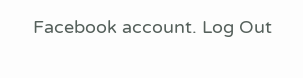Facebook account. Log Out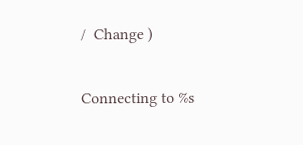/  Change )

Connecting to %s